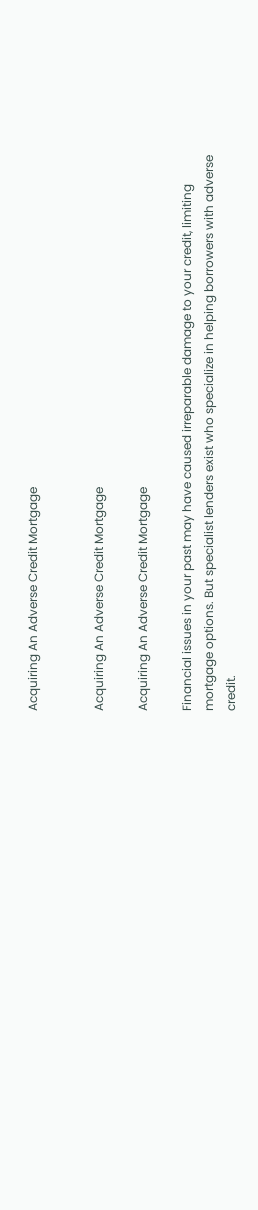Acquiring An Adverse Credit Mortgage


Acquiring An Adverse Credit Mortgage

Acquiring An Adverse Credit Mortgage

Financial issues in your past may have caused irreparable damage to your credit, limiting mortgage options. But specialist lenders exist who specialize in helping borrowers with adverse credit.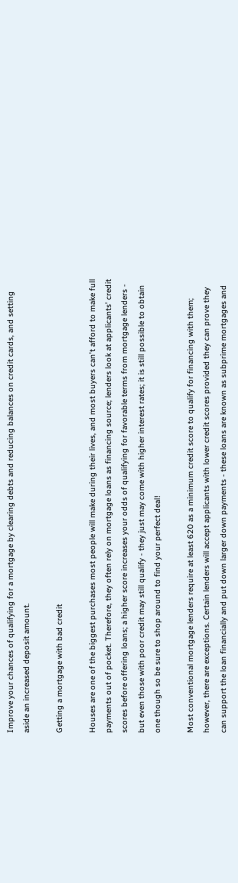Improve your chances of qualifying for a mortgage by clearing debts and reducing balances on credit cards, and setting aside an increased deposit amount.

Getting a mortgage with bad credit

Houses are one of the biggest purchases most people will make during their lives, and most buyers can't afford to make full payments out of pocket. Therefore, they often rely on mortgage loans as financing source; lenders look at applicants' credit scores before offering loans; a higher score increases your odds of qualifying for favorable terms from mortgage lenders - but even those with poor credit may still qualify - they just may come with higher interest rates; it is still possible to obtain one though so be sure to shop around to find your perfect deal!

Most conventional mortgage lenders require at least 620 as a minimum credit score to qualify for financing with them; however, there are exceptions. Certain lenders will accept applicants with lower credit scores provided they can prove they can support the loan financially and put down larger down payments - these loans are known as subprime mortgages and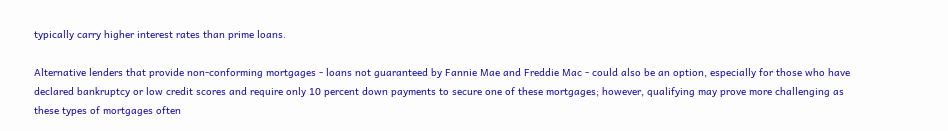typically carry higher interest rates than prime loans.

Alternative lenders that provide non-conforming mortgages - loans not guaranteed by Fannie Mae and Freddie Mac - could also be an option, especially for those who have declared bankruptcy or low credit scores and require only 10 percent down payments to secure one of these mortgages; however, qualifying may prove more challenging as these types of mortgages often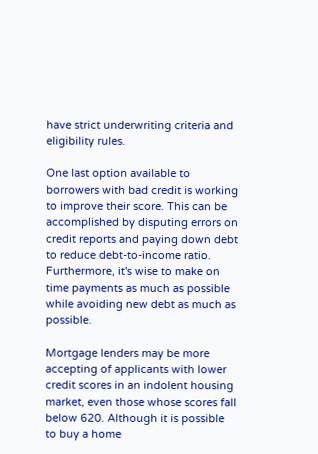have strict underwriting criteria and eligibility rules.

One last option available to borrowers with bad credit is working to improve their score. This can be accomplished by disputing errors on credit reports and paying down debt to reduce debt-to-income ratio. Furthermore, it's wise to make on time payments as much as possible while avoiding new debt as much as possible.

Mortgage lenders may be more accepting of applicants with lower credit scores in an indolent housing market, even those whose scores fall below 620. Although it is possible to buy a home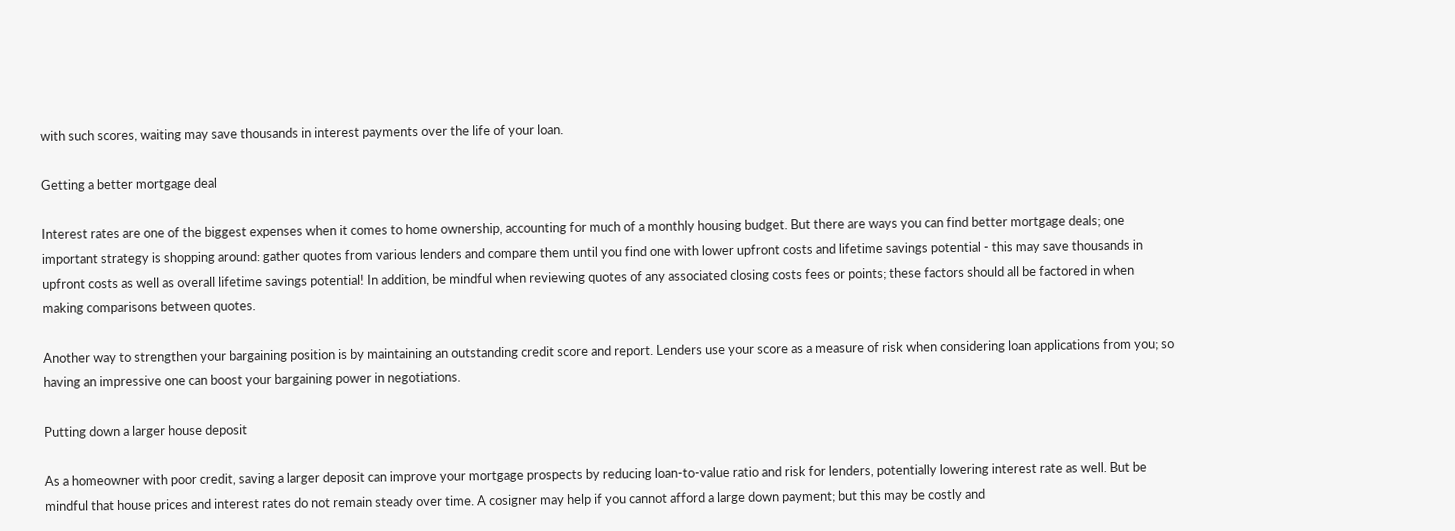with such scores, waiting may save thousands in interest payments over the life of your loan.

Getting a better mortgage deal

Interest rates are one of the biggest expenses when it comes to home ownership, accounting for much of a monthly housing budget. But there are ways you can find better mortgage deals; one important strategy is shopping around: gather quotes from various lenders and compare them until you find one with lower upfront costs and lifetime savings potential - this may save thousands in upfront costs as well as overall lifetime savings potential! In addition, be mindful when reviewing quotes of any associated closing costs fees or points; these factors should all be factored in when making comparisons between quotes.

Another way to strengthen your bargaining position is by maintaining an outstanding credit score and report. Lenders use your score as a measure of risk when considering loan applications from you; so having an impressive one can boost your bargaining power in negotiations.

Putting down a larger house deposit

As a homeowner with poor credit, saving a larger deposit can improve your mortgage prospects by reducing loan-to-value ratio and risk for lenders, potentially lowering interest rate as well. But be mindful that house prices and interest rates do not remain steady over time. A cosigner may help if you cannot afford a large down payment; but this may be costly and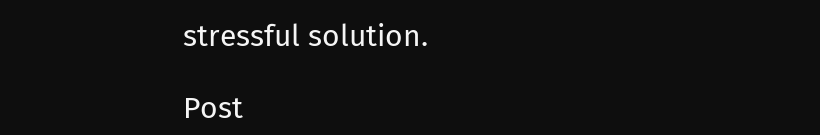stressful solution.

Post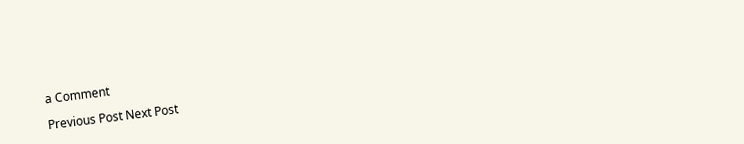a Comment

Previous Post Next Post